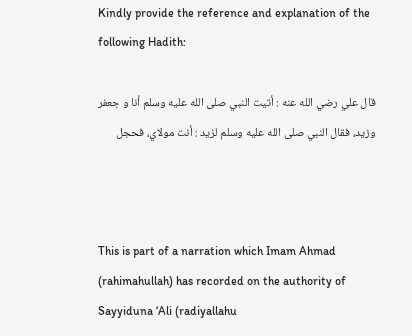Kindly provide the reference and explanation of the following Hadith:

قال علي رضي الله عنه : أتيت النبي صلى الله عليه وسلم أنا و جعفر وزيد، فقال النبي صلى الله عليه وسلم لزيد : أنت مولاي، فحجل



This is part of a narration which Imam Ahmad (rahimahullah) has recorded on the authority of Sayyiduna ‘Ali (radiyallahu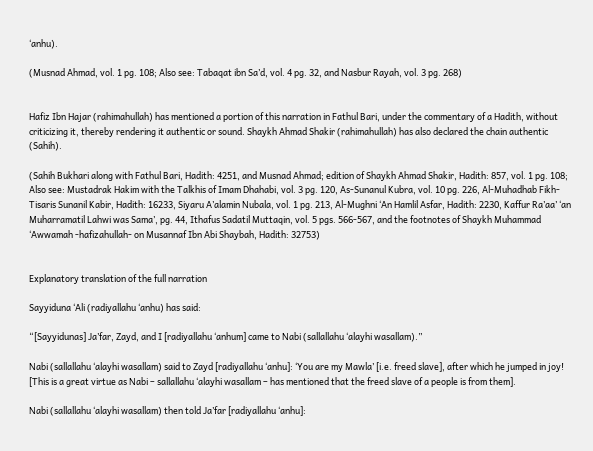‘anhu).

(Musnad Ahmad, vol. 1 pg. 108; Also see: Tabaqat ibn Sa’d, vol. 4 pg. 32, and Nasbur Rayah, vol. 3 pg. 268)


Hafiz Ibn Hajar (rahimahullah) has mentioned a portion of this narration in Fathul Bari, under the commentary of a Hadith, without criticizing it, thereby rendering it authentic or sound. Shaykh Ahmad Shakir (rahimahullah) has also declared the chain authentic (Sahih).

(Sahih Bukhari along with Fathul Bari, Hadith: 4251, and Musnad Ahmad; edition of Shaykh Ahmad Shakir, Hadith: 857, vol. 1 pg. 108; Also see: Mustadrak Hakim with the Talkhis of Imam Dhahabi, vol. 3 pg. 120, As-Sunanul Kubra, vol. 10 pg. 226, Al-Muhadhab Fikh-Tisaris Sunanil Kabir, Hadith: 16233, Siyaru A’alamin Nubala, vol. 1 pg. 213, Al-Mughni ‘An Hamlil Asfar, Hadith: 2230, Kaffur Ra’aa’ ‘an Muharramatil Lahwi was Sama’, pg. 44, Ithafus Sadatil Muttaqin, vol. 5 pgs. 566-567, and the footnotes of Shaykh Muhammad ‘Awwamah -hafizahullah- on Musannaf Ibn Abi Shaybah, Hadith: 32753)


Explanatory translation of the full narration

Sayyiduna ‘Ali (radiyallahu ‘anhu) has said:

“[Sayyidunas] Ja’far, Zayd, and I [radiyallahu ‘anhum] came to Nabi (sallallahu ‘alayhi wasallam).”

Nabi (sallallahu ‘alayhi wasallam) said to Zayd [radiyallahu ‘anhu]: ‘You are my Mawla’ [i.e. freed slave], after which he jumped in joy! [This is a great virtue as Nabi – sallallahu ‘alayhi wasallam – has mentioned that the freed slave of a people is from them].

Nabi (sallallahu ‘alayhi wasallam) then told Ja’far [radiyallahu ‘anhu]: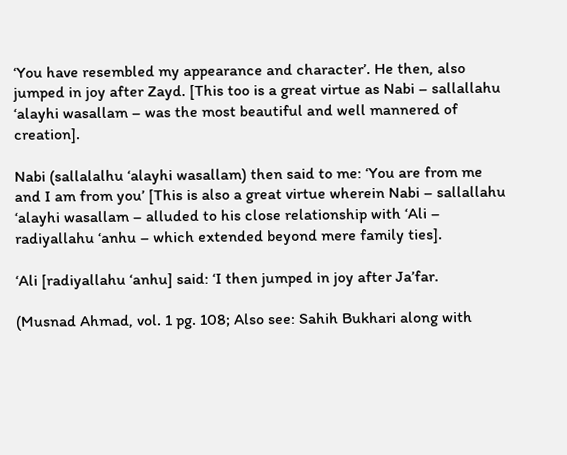‘You have resembled my appearance and character’. He then, also jumped in joy after Zayd. [This too is a great virtue as Nabi – sallallahu ‘alayhi wasallam – was the most beautiful and well mannered of creation].

Nabi (sallalalhu ‘alayhi wasallam) then said to me: ‘You are from me and I am from you’ [This is also a great virtue wherein Nabi – sallallahu ‘alayhi wasallam – alluded to his close relationship with ‘Ali – radiyallahu ‘anhu – which extended beyond mere family ties].

‘Ali [radiyallahu ‘anhu] said: ‘I then jumped in joy after Ja’far.

(Musnad Ahmad, vol. 1 pg. 108; Also see: Sahih Bukhari along with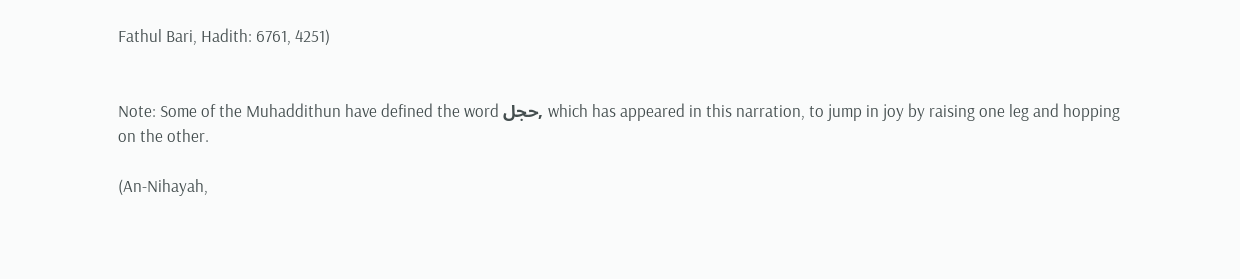Fathul Bari, Hadith: 6761, 4251)


Note: Some of the Muhaddithun have defined the word حجل, which has appeared in this narration, to jump in joy by raising one leg and hopping on the other.

(An-Nihayah,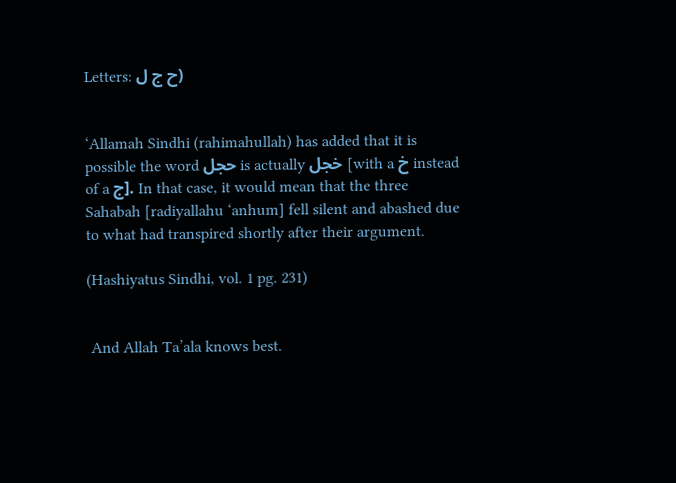Letters: ح ج ل)


‘Allamah Sindhi (rahimahullah) has added that it is possible the word حجل is actually خجل [with a خ instead of a ج]. In that case, it would mean that the three Sahabah [radiyallahu ‘anhum] fell silent and abashed due to what had transpired shortly after their argument.

(Hashiyatus Sindhi, vol. 1 pg. 231)


 And Allah Ta’ala knows best.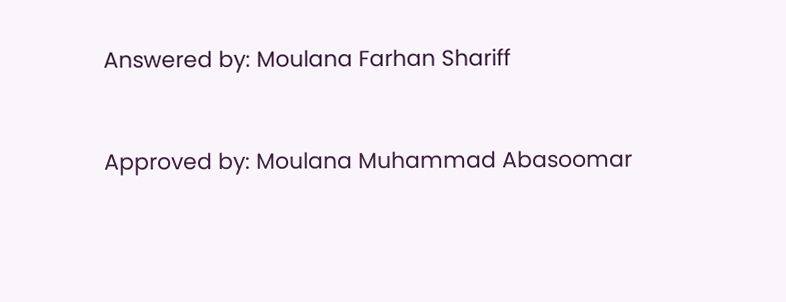Answered by: Moulana Farhan Shariff


Approved by: Moulana Muhammad Abasoomar